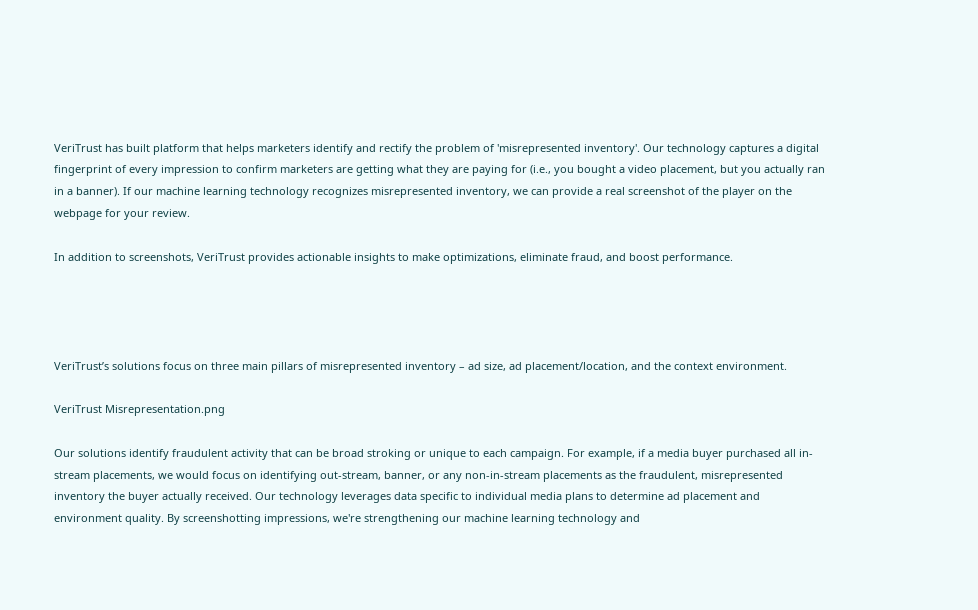VeriTrust has built platform that helps marketers identify and rectify the problem of 'misrepresented inventory'. Our technology captures a digital fingerprint of every impression to confirm marketers are getting what they are paying for (i.e., you bought a video placement, but you actually ran in a banner). If our machine learning technology recognizes misrepresented inventory, we can provide a real screenshot of the player on the webpage for your review.

In addition to screenshots, VeriTrust provides actionable insights to make optimizations, eliminate fraud, and boost performance.




VeriTrust’s solutions focus on three main pillars of misrepresented inventory – ad size, ad placement/location, and the context environment.

VeriTrust Misrepresentation.png

Our solutions identify fraudulent activity that can be broad stroking or unique to each campaign. For example, if a media buyer purchased all in-stream placements, we would focus on identifying out-stream, banner, or any non-in-stream placements as the fraudulent, misrepresented inventory the buyer actually received. Our technology leverages data specific to individual media plans to determine ad placement and environment quality. By screenshotting impressions, we're strengthening our machine learning technology and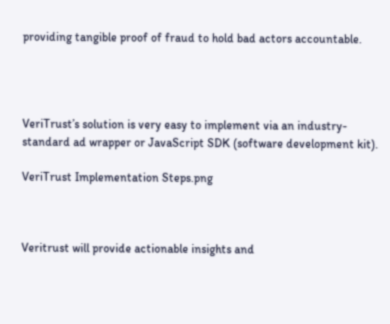providing tangible proof of fraud to hold bad actors accountable.




VeriTrust’s solution is very easy to implement via an industry-standard ad wrapper or JavaScript SDK (software development kit).

VeriTrust Implementation Steps.png



Veritrust will provide actionable insights and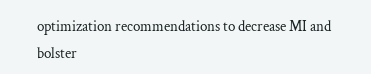optimization recommendations to decrease MI and bolster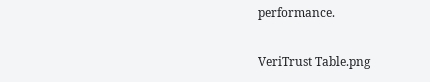performance.

VeriTrust Table.png